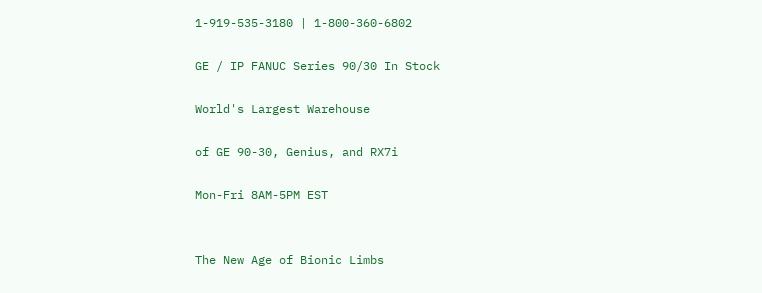1-919-535-3180 | 1-800-360-6802

GE / IP FANUC Series 90/30 In Stock

World's Largest Warehouse

of GE 90-30, Genius, and RX7i

Mon-Fri 8AM-5PM EST


The New Age of Bionic Limbs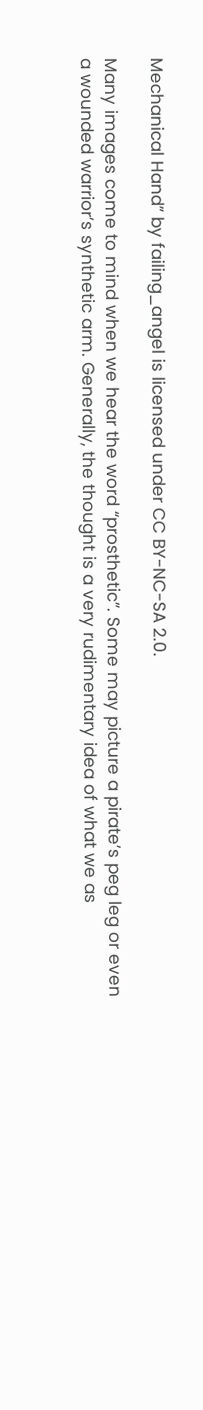Mechanical Hand” by failing_angel is licensed under CC BY-NC-SA 2.0.

Many images come to mind when we hear the word “prosthetic”. Some may picture a pirate’s peg leg or even a wounded warrior’s synthetic arm. Generally, the thought is a very rudimentary idea of what we as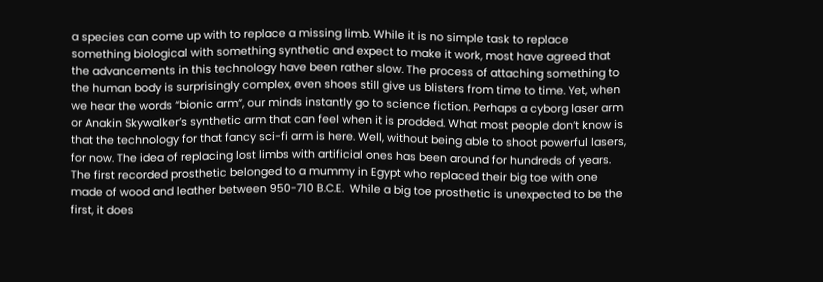a species can come up with to replace a missing limb. While it is no simple task to replace something biological with something synthetic and expect to make it work, most have agreed that the advancements in this technology have been rather slow. The process of attaching something to the human body is surprisingly complex, even shoes still give us blisters from time to time. Yet, when we hear the words “bionic arm”, our minds instantly go to science fiction. Perhaps a cyborg laser arm or Anakin Skywalker’s synthetic arm that can feel when it is prodded. What most people don’t know is that the technology for that fancy sci-fi arm is here. Well, without being able to shoot powerful lasers, for now. The idea of replacing lost limbs with artificial ones has been around for hundreds of years. The first recorded prosthetic belonged to a mummy in Egypt who replaced their big toe with one made of wood and leather between 950-710 B.C.E.  While a big toe prosthetic is unexpected to be the first, it does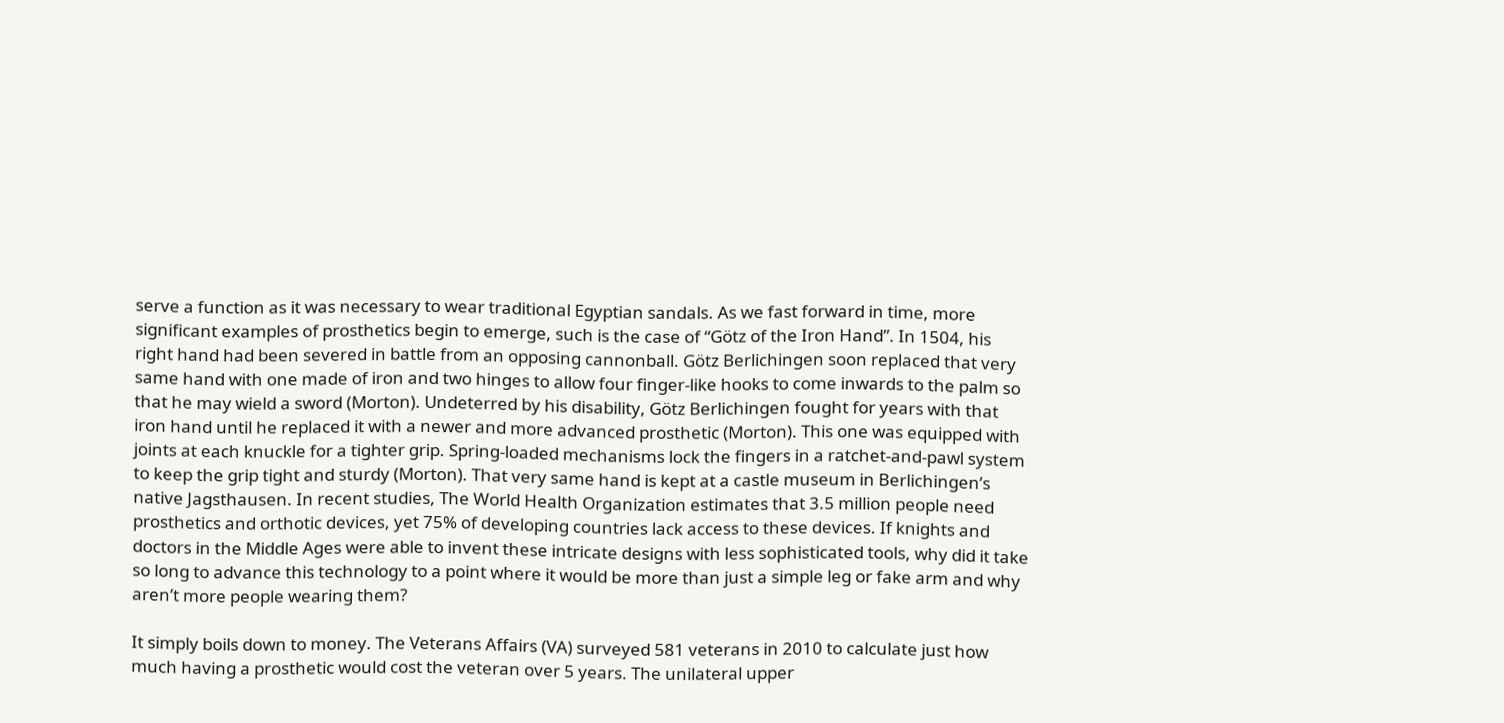serve a function as it was necessary to wear traditional Egyptian sandals. As we fast forward in time, more significant examples of prosthetics begin to emerge, such is the case of “Götz of the Iron Hand”. In 1504, his right hand had been severed in battle from an opposing cannonball. Götz Berlichingen soon replaced that very same hand with one made of iron and two hinges to allow four finger-like hooks to come inwards to the palm so that he may wield a sword (Morton). Undeterred by his disability, Götz Berlichingen fought for years with that iron hand until he replaced it with a newer and more advanced prosthetic (Morton). This one was equipped with joints at each knuckle for a tighter grip. Spring-loaded mechanisms lock the fingers in a ratchet-and-pawl system to keep the grip tight and sturdy (Morton). That very same hand is kept at a castle museum in Berlichingen’s native Jagsthausen. In recent studies, The World Health Organization estimates that 3.5 million people need prosthetics and orthotic devices, yet 75% of developing countries lack access to these devices. If knights and doctors in the Middle Ages were able to invent these intricate designs with less sophisticated tools, why did it take so long to advance this technology to a point where it would be more than just a simple leg or fake arm and why aren’t more people wearing them?

It simply boils down to money. The Veterans Affairs (VA) surveyed 581 veterans in 2010 to calculate just how much having a prosthetic would cost the veteran over 5 years. The unilateral upper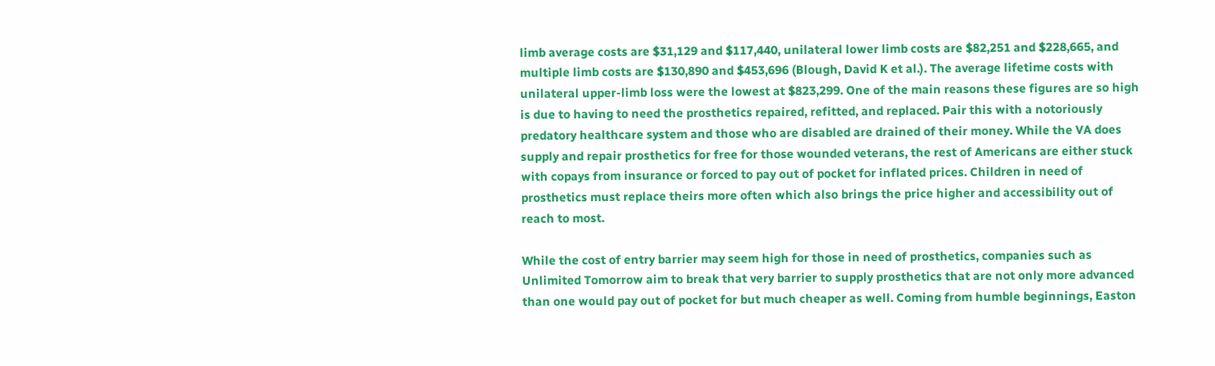limb average costs are $31,129 and $117,440, unilateral lower limb costs are $82,251 and $228,665, and multiple limb costs are $130,890 and $453,696 (Blough, David K et al.). The average lifetime costs with unilateral upper-limb loss were the lowest at $823,299. One of the main reasons these figures are so high is due to having to need the prosthetics repaired, refitted, and replaced. Pair this with a notoriously predatory healthcare system and those who are disabled are drained of their money. While the VA does supply and repair prosthetics for free for those wounded veterans, the rest of Americans are either stuck with copays from insurance or forced to pay out of pocket for inflated prices. Children in need of prosthetics must replace theirs more often which also brings the price higher and accessibility out of reach to most.

While the cost of entry barrier may seem high for those in need of prosthetics, companies such as Unlimited Tomorrow aim to break that very barrier to supply prosthetics that are not only more advanced than one would pay out of pocket for but much cheaper as well. Coming from humble beginnings, Easton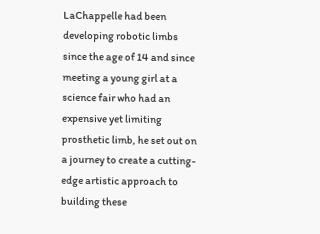LaChappelle had been developing robotic limbs since the age of 14 and since meeting a young girl at a science fair who had an expensive yet limiting prosthetic limb, he set out on a journey to create a cutting-edge artistic approach to building these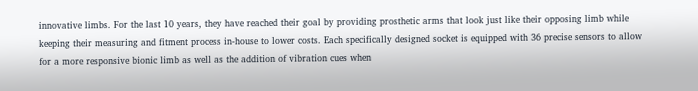innovative limbs. For the last 10 years, they have reached their goal by providing prosthetic arms that look just like their opposing limb while keeping their measuring and fitment process in-house to lower costs. Each specifically designed socket is equipped with 36 precise sensors to allow for a more responsive bionic limb as well as the addition of vibration cues when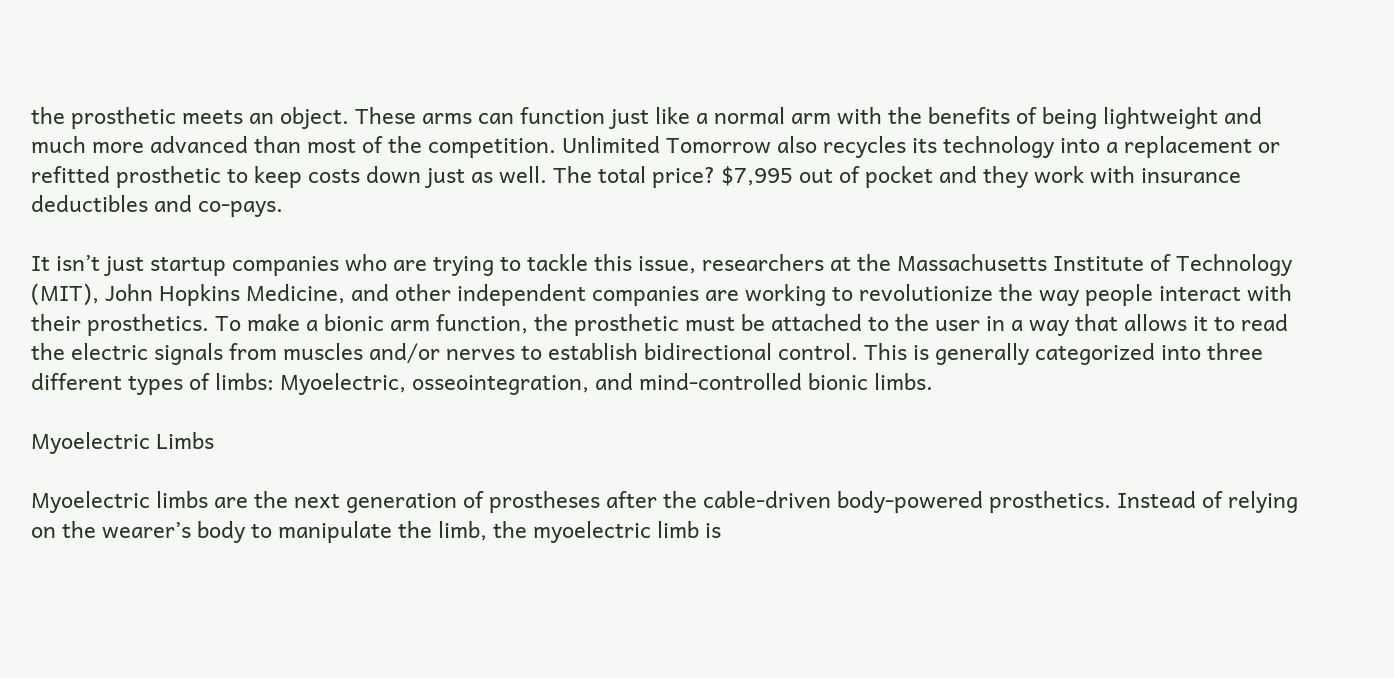the prosthetic meets an object. These arms can function just like a normal arm with the benefits of being lightweight and much more advanced than most of the competition. Unlimited Tomorrow also recycles its technology into a replacement or refitted prosthetic to keep costs down just as well. The total price? $7,995 out of pocket and they work with insurance deductibles and co-pays.

It isn’t just startup companies who are trying to tackle this issue, researchers at the Massachusetts Institute of Technology (MIT), John Hopkins Medicine, and other independent companies are working to revolutionize the way people interact with their prosthetics. To make a bionic arm function, the prosthetic must be attached to the user in a way that allows it to read the electric signals from muscles and/or nerves to establish bidirectional control. This is generally categorized into three different types of limbs: Myoelectric, osseointegration, and mind-controlled bionic limbs.

Myoelectric Limbs

Myoelectric limbs are the next generation of prostheses after the cable-driven body-powered prosthetics. Instead of relying on the wearer’s body to manipulate the limb, the myoelectric limb is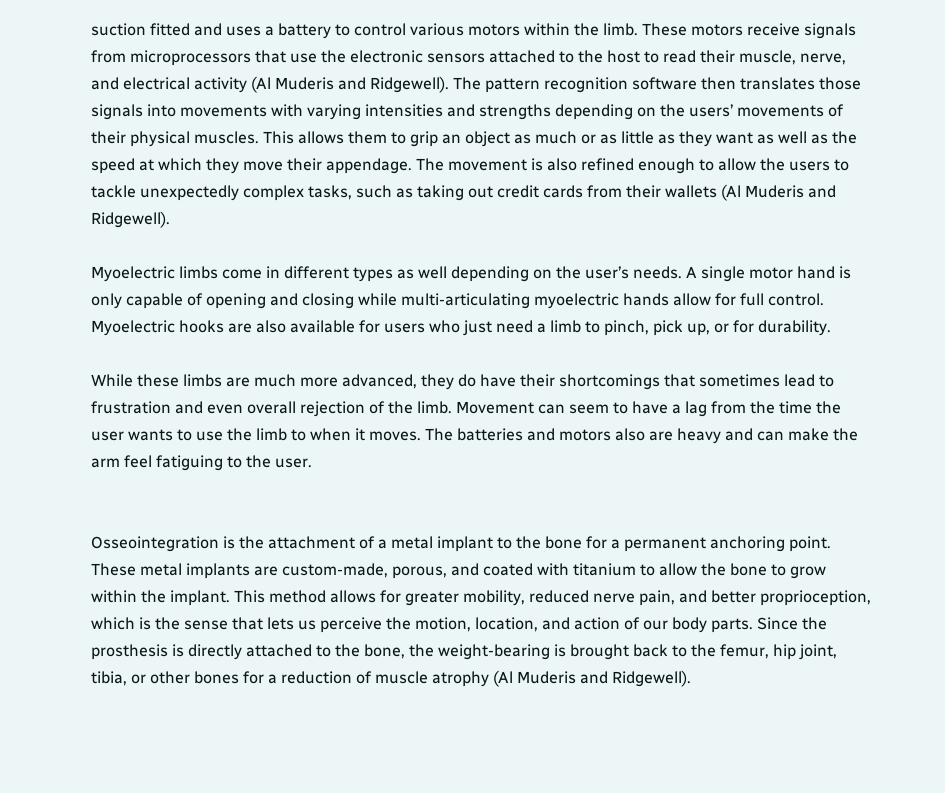suction fitted and uses a battery to control various motors within the limb. These motors receive signals from microprocessors that use the electronic sensors attached to the host to read their muscle, nerve, and electrical activity (Al Muderis and Ridgewell). The pattern recognition software then translates those signals into movements with varying intensities and strengths depending on the users’ movements of their physical muscles. This allows them to grip an object as much or as little as they want as well as the speed at which they move their appendage. The movement is also refined enough to allow the users to tackle unexpectedly complex tasks, such as taking out credit cards from their wallets (Al Muderis and Ridgewell).

Myoelectric limbs come in different types as well depending on the user’s needs. A single motor hand is only capable of opening and closing while multi-articulating myoelectric hands allow for full control. Myoelectric hooks are also available for users who just need a limb to pinch, pick up, or for durability.

While these limbs are much more advanced, they do have their shortcomings that sometimes lead to frustration and even overall rejection of the limb. Movement can seem to have a lag from the time the user wants to use the limb to when it moves. The batteries and motors also are heavy and can make the arm feel fatiguing to the user.


Osseointegration is the attachment of a metal implant to the bone for a permanent anchoring point. These metal implants are custom-made, porous, and coated with titanium to allow the bone to grow within the implant. This method allows for greater mobility, reduced nerve pain, and better proprioception, which is the sense that lets us perceive the motion, location, and action of our body parts. Since the prosthesis is directly attached to the bone, the weight-bearing is brought back to the femur, hip joint, tibia, or other bones for a reduction of muscle atrophy (Al Muderis and Ridgewell).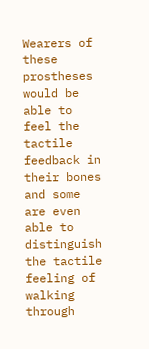Wearers of these prostheses would be able to feel the tactile feedback in their bones and some are even able to distinguish the tactile feeling of walking through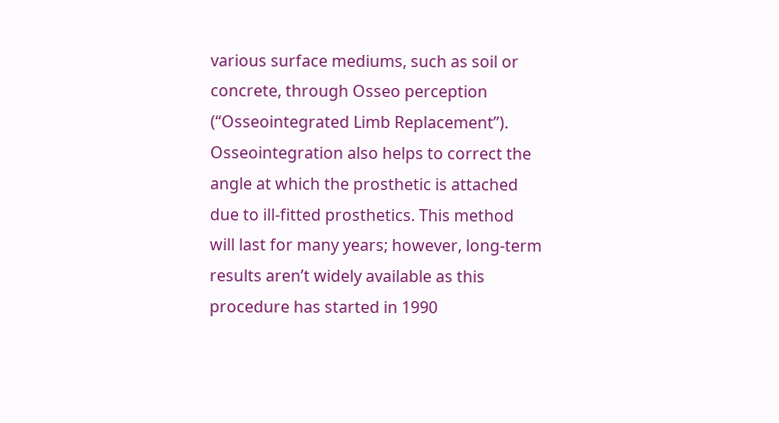various surface mediums, such as soil or concrete, through Osseo perception (“Osseointegrated Limb Replacement”). Osseointegration also helps to correct the angle at which the prosthetic is attached due to ill-fitted prosthetics. This method will last for many years; however, long-term results aren’t widely available as this procedure has started in 1990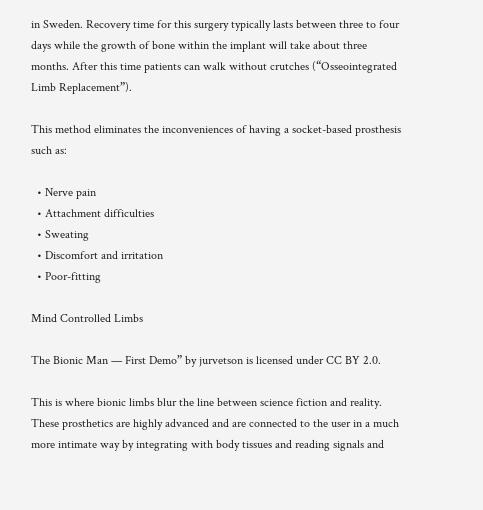in Sweden. Recovery time for this surgery typically lasts between three to four days while the growth of bone within the implant will take about three months. After this time patients can walk without crutches (“Osseointegrated Limb Replacement”).

This method eliminates the inconveniences of having a socket-based prosthesis such as:

  • Nerve pain
  • Attachment difficulties
  • Sweating
  • Discomfort and irritation
  • Poor-fitting

Mind Controlled Limbs

The Bionic Man — First Demo” by jurvetson is licensed under CC BY 2.0.

This is where bionic limbs blur the line between science fiction and reality. These prosthetics are highly advanced and are connected to the user in a much more intimate way by integrating with body tissues and reading signals and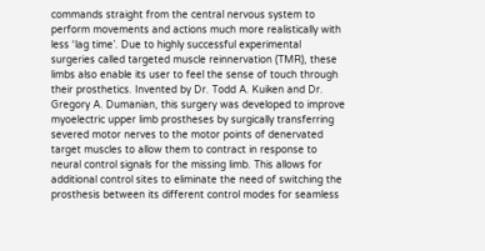commands straight from the central nervous system to perform movements and actions much more realistically with less ‘lag time’. Due to highly successful experimental surgeries called targeted muscle reinnervation (TMR), these limbs also enable its user to feel the sense of touch through their prosthetics. Invented by Dr. Todd A. Kuiken and Dr. Gregory A. Dumanian, this surgery was developed to improve myoelectric upper limb prostheses by surgically transferring severed motor nerves to the motor points of denervated target muscles to allow them to contract in response to neural control signals for the missing limb. This allows for additional control sites to eliminate the need of switching the prosthesis between its different control modes for seamless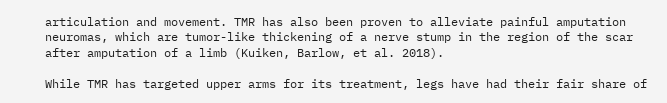articulation and movement. TMR has also been proven to alleviate painful amputation neuromas, which are tumor-like thickening of a nerve stump in the region of the scar after amputation of a limb (Kuiken, Barlow, et al. 2018).

While TMR has targeted upper arms for its treatment, legs have had their fair share of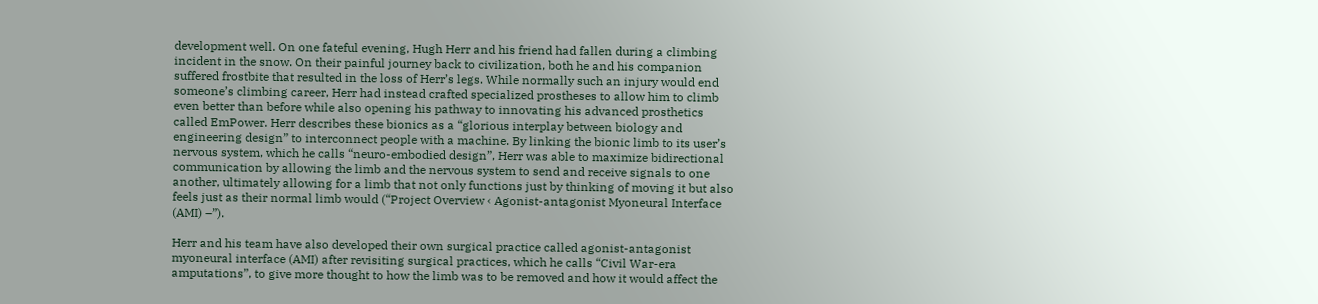development well. On one fateful evening, Hugh Herr and his friend had fallen during a climbing incident in the snow. On their painful journey back to civilization, both he and his companion suffered frostbite that resulted in the loss of Herr’s legs. While normally such an injury would end someone’s climbing career, Herr had instead crafted specialized prostheses to allow him to climb even better than before while also opening his pathway to innovating his advanced prosthetics called EmPower. Herr describes these bionics as a “glorious interplay between biology and engineering design” to interconnect people with a machine. By linking the bionic limb to its user’s nervous system, which he calls “neuro-embodied design”, Herr was able to maximize bidirectional communication by allowing the limb and the nervous system to send and receive signals to one another, ultimately allowing for a limb that not only functions just by thinking of moving it but also feels just as their normal limb would (“Project Overview ‹ Agonist-antagonist Myoneural Interface (AMI) –”).

Herr and his team have also developed their own surgical practice called agonist-antagonist myoneural interface (AMI) after revisiting surgical practices, which he calls “Civil War-era amputations”, to give more thought to how the limb was to be removed and how it would affect the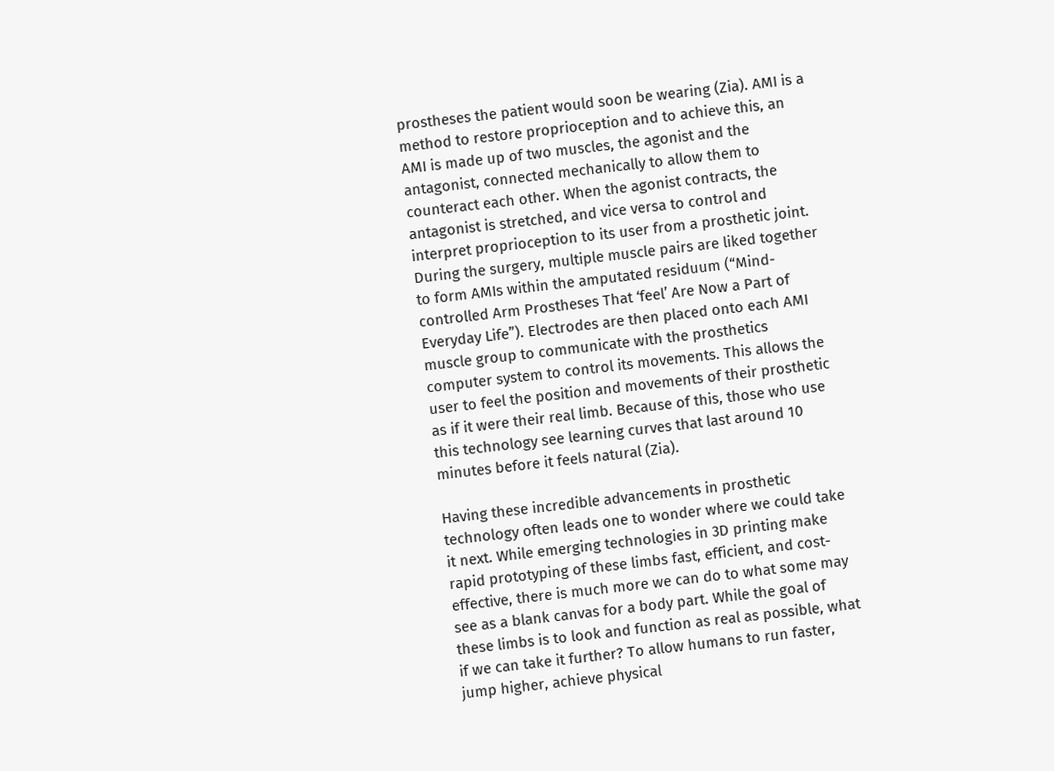prostheses the patient would soon be wearing (Zia). AMI is a method to restore proprioception and to achieve this, an AMI is made up of two muscles, the agonist and the antagonist, connected mechanically to allow them to counteract each other. When the agonist contracts, the antagonist is stretched, and vice versa to control and interpret proprioception to its user from a prosthetic joint. During the surgery, multiple muscle pairs are liked together to form AMIs within the amputated residuum (“Mind-controlled Arm Prostheses That ‘feel’ Are Now a Part of Everyday Life”). Electrodes are then placed onto each AMI muscle group to communicate with the prosthetics computer system to control its movements. This allows the user to feel the position and movements of their prosthetic as if it were their real limb. Because of this, those who use this technology see learning curves that last around 10 minutes before it feels natural (Zia).

Having these incredible advancements in prosthetic technology often leads one to wonder where we could take it next. While emerging technologies in 3D printing make rapid prototyping of these limbs fast, efficient, and cost-effective, there is much more we can do to what some may see as a blank canvas for a body part. While the goal of these limbs is to look and function as real as possible, what if we can take it further? To allow humans to run faster, jump higher, achieve physical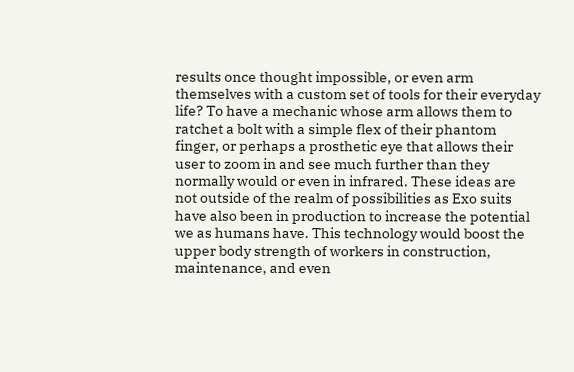results once thought impossible, or even arm themselves with a custom set of tools for their everyday life? To have a mechanic whose arm allows them to ratchet a bolt with a simple flex of their phantom finger, or perhaps a prosthetic eye that allows their user to zoom in and see much further than they normally would or even in infrared. These ideas are not outside of the realm of possibilities as Exo suits have also been in production to increase the potential we as humans have. This technology would boost the upper body strength of workers in construction, maintenance, and even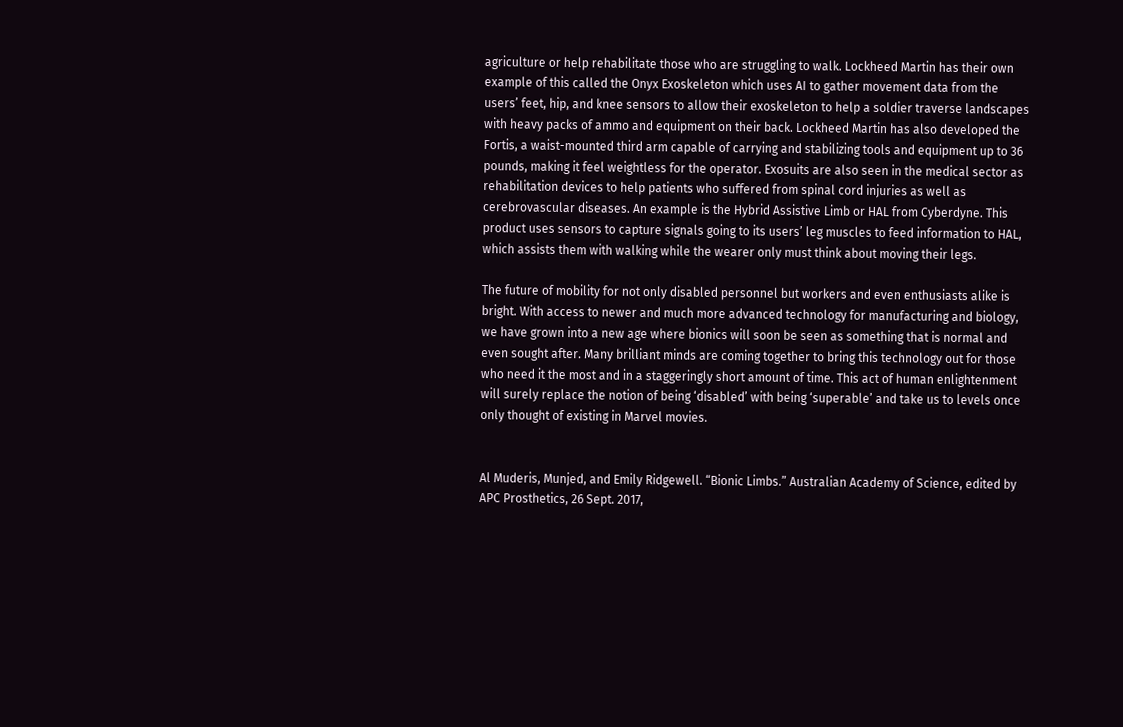agriculture or help rehabilitate those who are struggling to walk. Lockheed Martin has their own example of this called the Onyx Exoskeleton which uses AI to gather movement data from the users’ feet, hip, and knee sensors to allow their exoskeleton to help a soldier traverse landscapes with heavy packs of ammo and equipment on their back. Lockheed Martin has also developed the Fortis, a waist-mounted third arm capable of carrying and stabilizing tools and equipment up to 36 pounds, making it feel weightless for the operator. Exosuits are also seen in the medical sector as rehabilitation devices to help patients who suffered from spinal cord injuries as well as cerebrovascular diseases. An example is the Hybrid Assistive Limb or HAL from Cyberdyne. This product uses sensors to capture signals going to its users’ leg muscles to feed information to HAL, which assists them with walking while the wearer only must think about moving their legs.

The future of mobility for not only disabled personnel but workers and even enthusiasts alike is bright. With access to newer and much more advanced technology for manufacturing and biology, we have grown into a new age where bionics will soon be seen as something that is normal and even sought after. Many brilliant minds are coming together to bring this technology out for those who need it the most and in a staggeringly short amount of time. This act of human enlightenment will surely replace the notion of being ‘disabled’ with being ‘superable’ and take us to levels once only thought of existing in Marvel movies.


Al Muderis, Munjed, and Emily Ridgewell. “Bionic Limbs.” Australian Academy of Science, edited by APC Prosthetics, 26 Sept. 2017,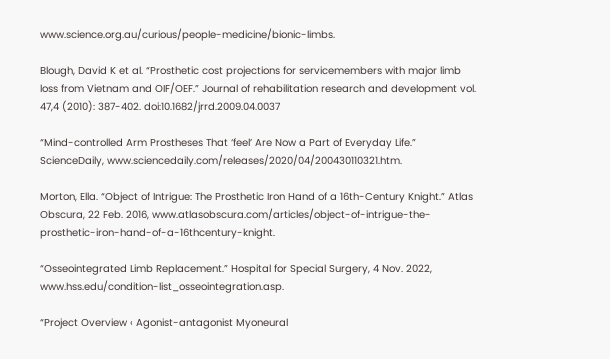www.science.org.au/curious/people-medicine/bionic-limbs.

Blough, David K et al. “Prosthetic cost projections for servicemembers with major limb loss from Vietnam and OIF/OEF.” Journal of rehabilitation research and development vol. 47,4 (2010): 387-402. doi:10.1682/jrrd.2009.04.0037

“Mind-controlled Arm Prostheses That ‘feel’ Are Now a Part of Everyday Life.” ScienceDaily, www.sciencedaily.com/releases/2020/04/200430110321.htm.

Morton, Ella. “Object of Intrigue: The Prosthetic Iron Hand of a 16th-Century Knight.” Atlas Obscura, 22 Feb. 2016, www.atlasobscura.com/articles/object-of-intrigue-the-prosthetic-iron-hand-of-a-16thcentury-knight.

“Osseointegrated Limb Replacement.” Hospital for Special Surgery, 4 Nov. 2022, www.hss.edu/condition-list_osseointegration.asp.

“Project Overview ‹ Agonist-antagonist Myoneural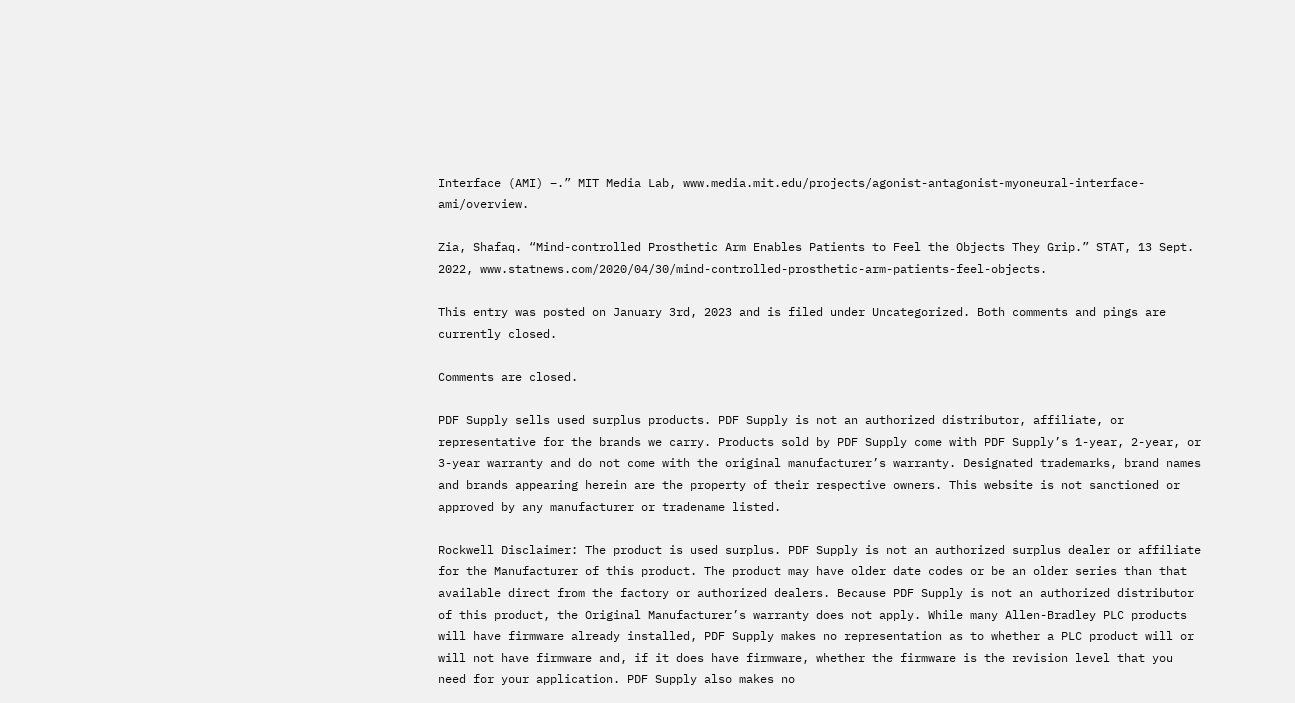Interface (AMI) –.” MIT Media Lab, www.media.mit.edu/projects/agonist-antagonist-myoneural-interface-ami/overview.

Zia, Shafaq. “Mind-controlled Prosthetic Arm Enables Patients to Feel the Objects They Grip.” STAT, 13 Sept. 2022, www.statnews.com/2020/04/30/mind-controlled-prosthetic-arm-patients-feel-objects.

This entry was posted on January 3rd, 2023 and is filed under Uncategorized. Both comments and pings are currently closed.

Comments are closed.

PDF Supply sells used surplus products. PDF Supply is not an authorized distributor, affiliate, or representative for the brands we carry. Products sold by PDF Supply come with PDF Supply’s 1-year, 2-year, or 3-year warranty and do not come with the original manufacturer’s warranty. Designated trademarks, brand names and brands appearing herein are the property of their respective owners. This website is not sanctioned or approved by any manufacturer or tradename listed.

Rockwell Disclaimer: The product is used surplus. PDF Supply is not an authorized surplus dealer or affiliate for the Manufacturer of this product. The product may have older date codes or be an older series than that available direct from the factory or authorized dealers. Because PDF Supply is not an authorized distributor of this product, the Original Manufacturer’s warranty does not apply. While many Allen-Bradley PLC products will have firmware already installed, PDF Supply makes no representation as to whether a PLC product will or will not have firmware and, if it does have firmware, whether the firmware is the revision level that you need for your application. PDF Supply also makes no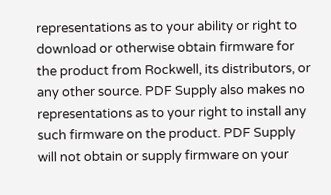representations as to your ability or right to download or otherwise obtain firmware for the product from Rockwell, its distributors, or any other source. PDF Supply also makes no representations as to your right to install any such firmware on the product. PDF Supply will not obtain or supply firmware on your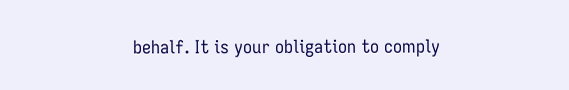behalf. It is your obligation to comply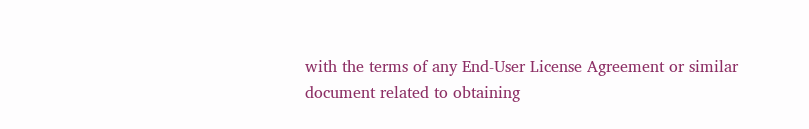with the terms of any End-User License Agreement or similar document related to obtaining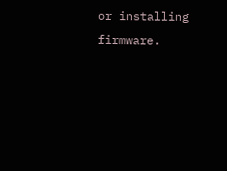or installing firmware.